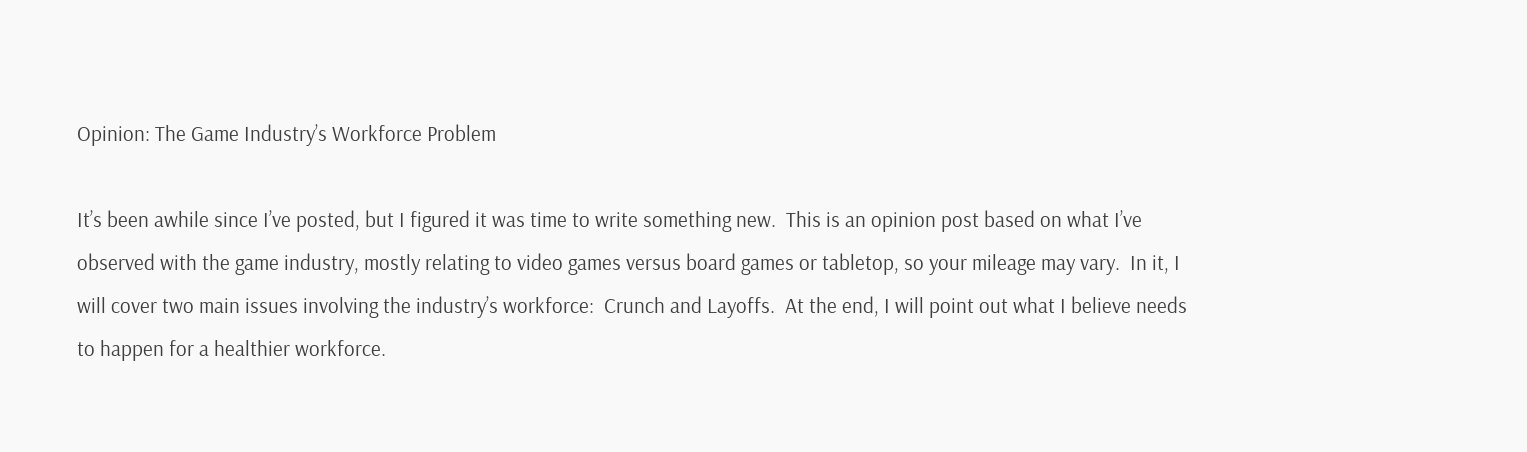Opinion: The Game Industry’s Workforce Problem

It’s been awhile since I’ve posted, but I figured it was time to write something new.  This is an opinion post based on what I’ve observed with the game industry, mostly relating to video games versus board games or tabletop, so your mileage may vary.  In it, I will cover two main issues involving the industry’s workforce:  Crunch and Layoffs.  At the end, I will point out what I believe needs to happen for a healthier workforce.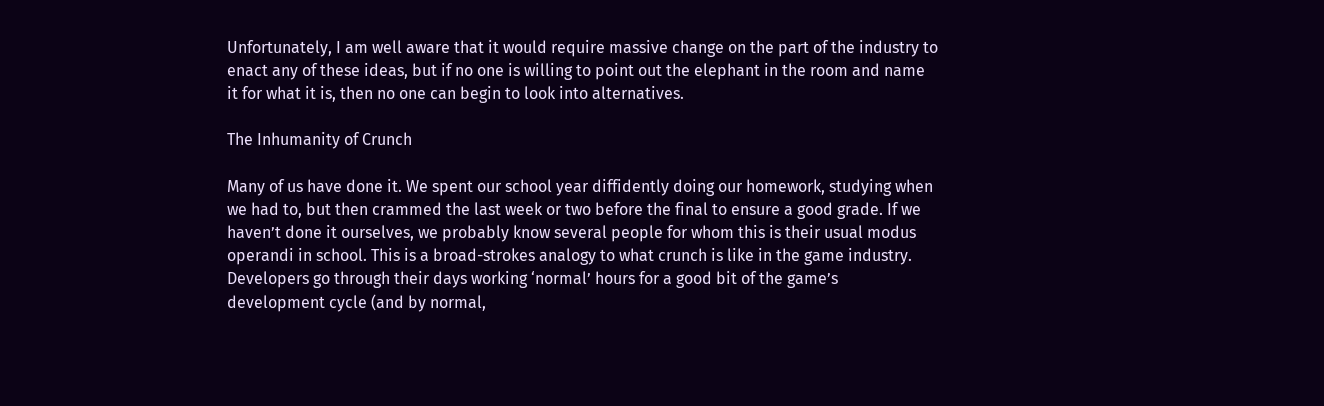Unfortunately, I am well aware that it would require massive change on the part of the industry to enact any of these ideas, but if no one is willing to point out the elephant in the room and name it for what it is, then no one can begin to look into alternatives.

The Inhumanity of Crunch

Many of us have done it. We spent our school year diffidently doing our homework, studying when we had to, but then crammed the last week or two before the final to ensure a good grade. If we haven’t done it ourselves, we probably know several people for whom this is their usual modus operandi in school. This is a broad-strokes analogy to what crunch is like in the game industry. Developers go through their days working ‘normal’ hours for a good bit of the game’s development cycle (and by normal,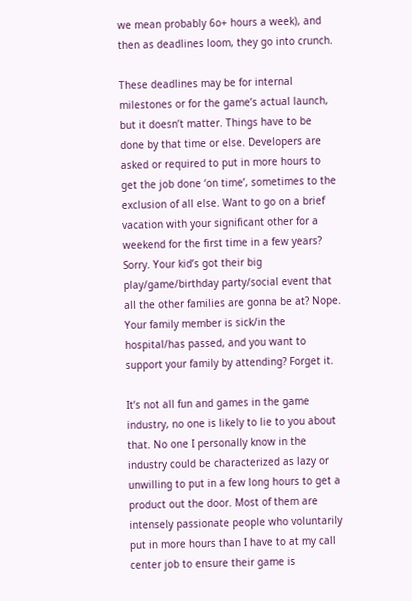we mean probably 6o+ hours a week), and then as deadlines loom, they go into crunch.

These deadlines may be for internal milestones or for the game’s actual launch, but it doesn’t matter. Things have to be done by that time or else. Developers are asked or required to put in more hours to get the job done ‘on time’, sometimes to the exclusion of all else. Want to go on a brief vacation with your significant other for a weekend for the first time in a few years? Sorry. Your kid’s got their big play/game/birthday party/social event that all the other families are gonna be at? Nope. Your family member is sick/in the hospital/has passed, and you want to support your family by attending? Forget it.

It’s not all fun and games in the game industry, no one is likely to lie to you about that. No one I personally know in the industry could be characterized as lazy or unwilling to put in a few long hours to get a product out the door. Most of them are intensely passionate people who voluntarily put in more hours than I have to at my call center job to ensure their game is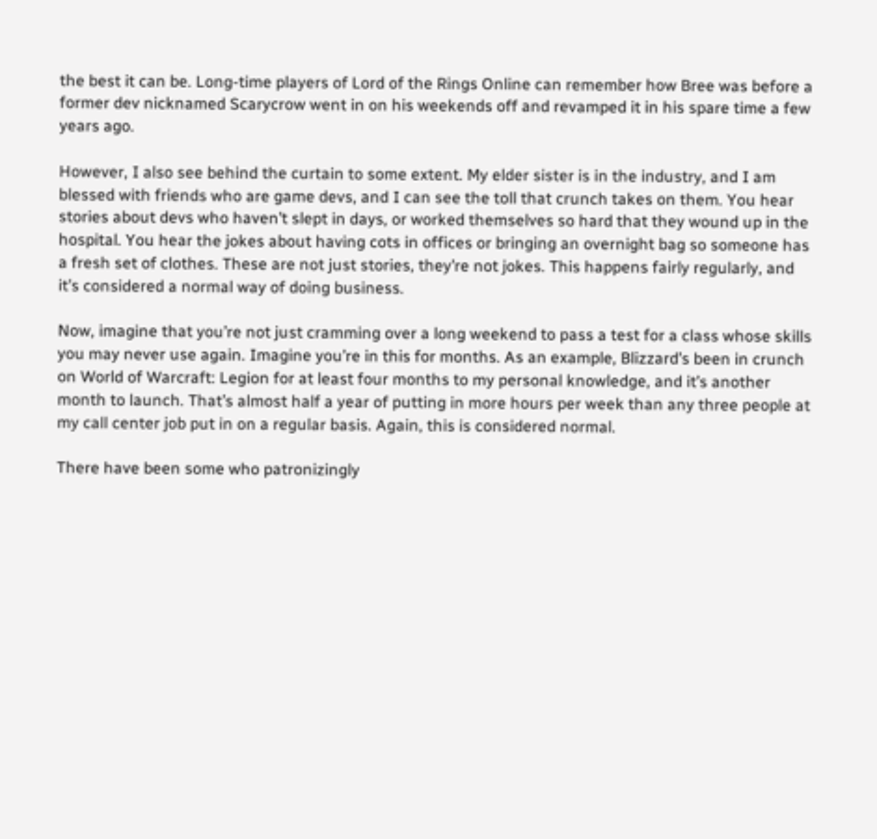the best it can be. Long-time players of Lord of the Rings Online can remember how Bree was before a former dev nicknamed Scarycrow went in on his weekends off and revamped it in his spare time a few years ago.

However, I also see behind the curtain to some extent. My elder sister is in the industry, and I am blessed with friends who are game devs, and I can see the toll that crunch takes on them. You hear stories about devs who haven’t slept in days, or worked themselves so hard that they wound up in the hospital. You hear the jokes about having cots in offices or bringing an overnight bag so someone has a fresh set of clothes. These are not just stories, they’re not jokes. This happens fairly regularly, and it’s considered a normal way of doing business.

Now, imagine that you’re not just cramming over a long weekend to pass a test for a class whose skills you may never use again. Imagine you’re in this for months. As an example, Blizzard’s been in crunch on World of Warcraft: Legion for at least four months to my personal knowledge, and it’s another month to launch. That’s almost half a year of putting in more hours per week than any three people at my call center job put in on a regular basis. Again, this is considered normal.

There have been some who patronizingly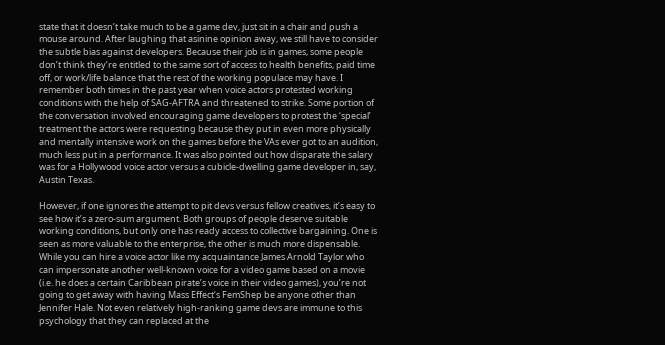state that it doesn’t take much to be a game dev, just sit in a chair and push a mouse around. After laughing that asinine opinion away, we still have to consider the subtle bias against developers. Because their job is in games, some people don’t think they’re entitled to the same sort of access to health benefits, paid time off, or work/life balance that the rest of the working populace may have. I remember both times in the past year when voice actors protested working conditions with the help of SAG-AFTRA and threatened to strike. Some portion of the conversation involved encouraging game developers to protest the ‘special’ treatment the actors were requesting because they put in even more physically and mentally intensive work on the games before the VAs ever got to an audition, much less put in a performance. It was also pointed out how disparate the salary was for a Hollywood voice actor versus a cubicle-dwelling game developer in, say, Austin Texas.

However, if one ignores the attempt to pit devs versus fellow creatives, it’s easy to see how it’s a zero-sum argument. Both groups of people deserve suitable working conditions, but only one has ready access to collective bargaining. One is seen as more valuable to the enterprise, the other is much more dispensable. While you can hire a voice actor like my acquaintance James Arnold Taylor who can impersonate another well-known voice for a video game based on a movie (i.e. he does a certain Caribbean pirate’s voice in their video games), you’re not going to get away with having Mass Effect‘s FemShep be anyone other than Jennifer Hale. Not even relatively high-ranking game devs are immune to this psychology that they can replaced at the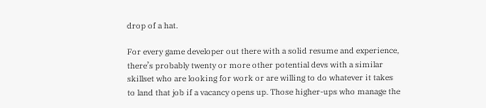drop of a hat.

For every game developer out there with a solid resume and experience, there’s probably twenty or more other potential devs with a similar skillset who are looking for work or are willing to do whatever it takes to land that job if a vacancy opens up. Those higher-ups who manage the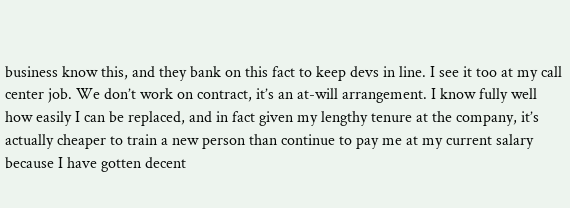business know this, and they bank on this fact to keep devs in line. I see it too at my call center job. We don’t work on contract, it’s an at-will arrangement. I know fully well how easily I can be replaced, and in fact given my lengthy tenure at the company, it’s actually cheaper to train a new person than continue to pay me at my current salary because I have gotten decent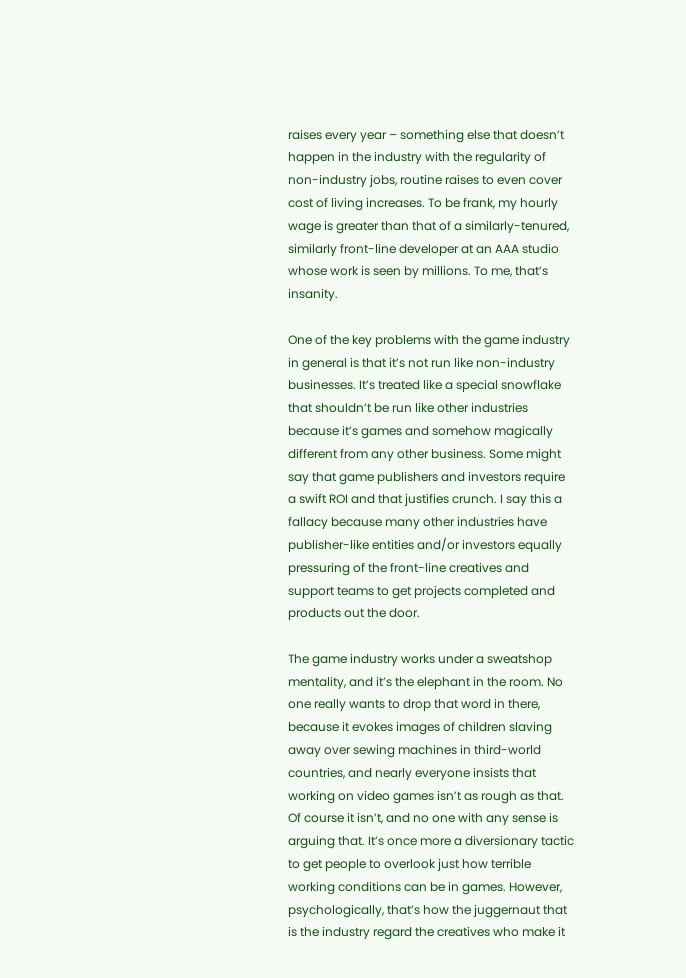raises every year – something else that doesn’t happen in the industry with the regularity of non-industry jobs, routine raises to even cover cost of living increases. To be frank, my hourly wage is greater than that of a similarly-tenured, similarly front-line developer at an AAA studio whose work is seen by millions. To me, that’s insanity.

One of the key problems with the game industry in general is that it’s not run like non-industry businesses. It’s treated like a special snowflake that shouldn’t be run like other industries because it’s games and somehow magically different from any other business. Some might say that game publishers and investors require a swift ROI and that justifies crunch. I say this a fallacy because many other industries have publisher-like entities and/or investors equally pressuring of the front-line creatives and support teams to get projects completed and products out the door.

The game industry works under a sweatshop mentality, and it’s the elephant in the room. No one really wants to drop that word in there, because it evokes images of children slaving away over sewing machines in third-world countries, and nearly everyone insists that working on video games isn’t as rough as that. Of course it isn’t, and no one with any sense is arguing that. It’s once more a diversionary tactic to get people to overlook just how terrible working conditions can be in games. However, psychologically, that’s how the juggernaut that is the industry regard the creatives who make it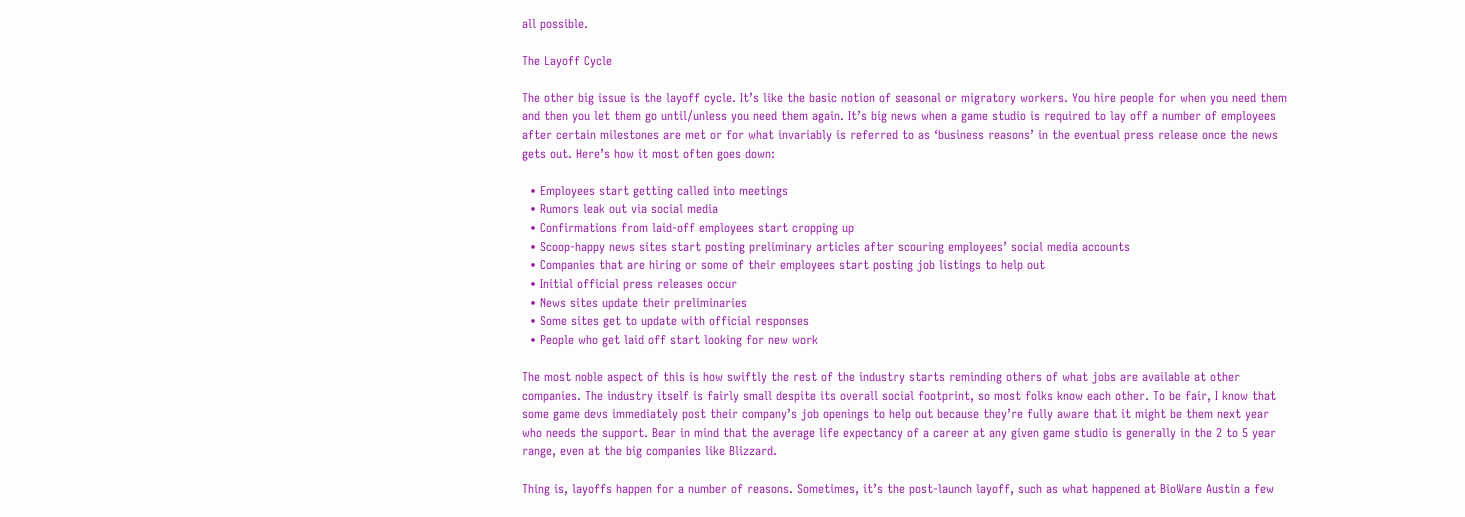all possible.

The Layoff Cycle

The other big issue is the layoff cycle. It’s like the basic notion of seasonal or migratory workers. You hire people for when you need them and then you let them go until/unless you need them again. It’s big news when a game studio is required to lay off a number of employees after certain milestones are met or for what invariably is referred to as ‘business reasons’ in the eventual press release once the news gets out. Here’s how it most often goes down:

  • Employees start getting called into meetings
  • Rumors leak out via social media
  • Confirmations from laid-off employees start cropping up
  • Scoop-happy news sites start posting preliminary articles after scouring employees’ social media accounts
  • Companies that are hiring or some of their employees start posting job listings to help out
  • Initial official press releases occur
  • News sites update their preliminaries
  • Some sites get to update with official responses
  • People who get laid off start looking for new work

The most noble aspect of this is how swiftly the rest of the industry starts reminding others of what jobs are available at other companies. The industry itself is fairly small despite its overall social footprint, so most folks know each other. To be fair, I know that some game devs immediately post their company’s job openings to help out because they’re fully aware that it might be them next year who needs the support. Bear in mind that the average life expectancy of a career at any given game studio is generally in the 2 to 5 year range, even at the big companies like Blizzard.

Thing is, layoffs happen for a number of reasons. Sometimes, it’s the post-launch layoff, such as what happened at BioWare Austin a few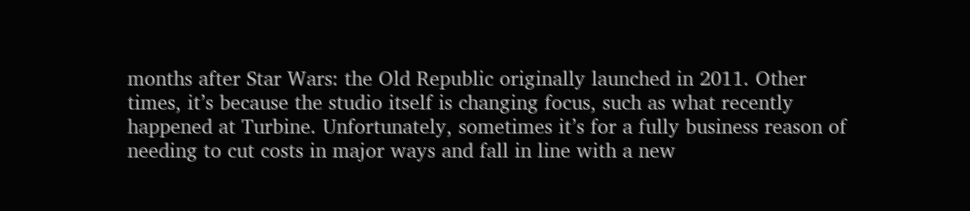months after Star Wars: the Old Republic originally launched in 2011. Other times, it’s because the studio itself is changing focus, such as what recently happened at Turbine. Unfortunately, sometimes it’s for a fully business reason of needing to cut costs in major ways and fall in line with a new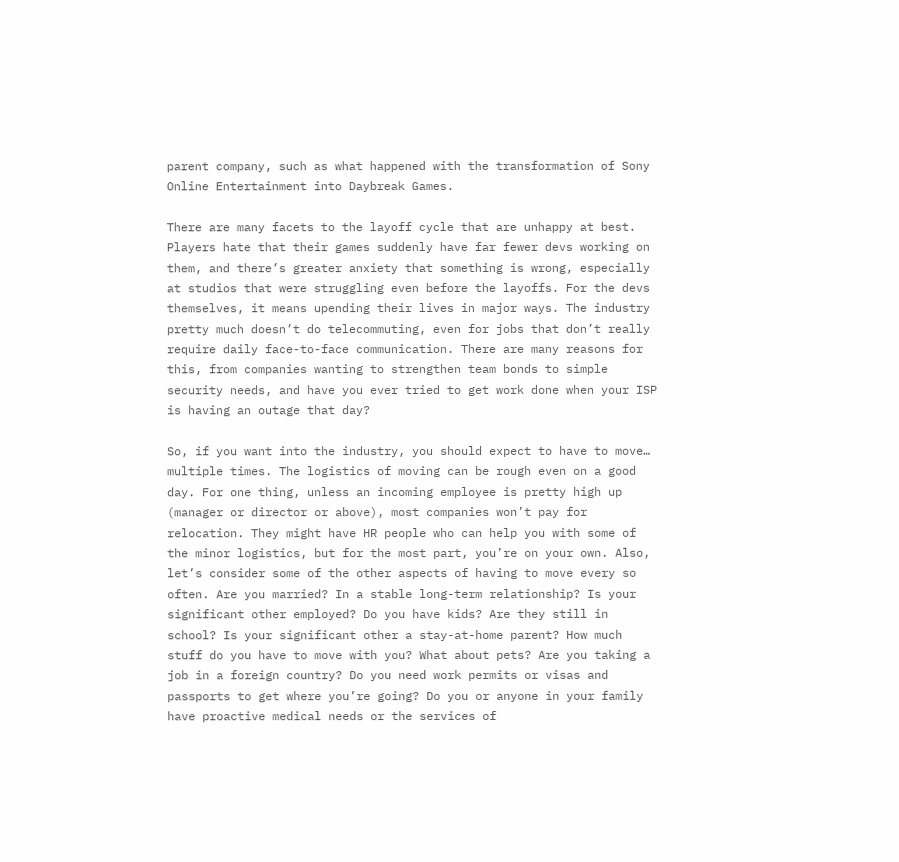parent company, such as what happened with the transformation of Sony Online Entertainment into Daybreak Games.

There are many facets to the layoff cycle that are unhappy at best. Players hate that their games suddenly have far fewer devs working on them, and there’s greater anxiety that something is wrong, especially at studios that were struggling even before the layoffs. For the devs themselves, it means upending their lives in major ways. The industry pretty much doesn’t do telecommuting, even for jobs that don’t really require daily face-to-face communication. There are many reasons for this, from companies wanting to strengthen team bonds to simple security needs, and have you ever tried to get work done when your ISP is having an outage that day?

So, if you want into the industry, you should expect to have to move… multiple times. The logistics of moving can be rough even on a good day. For one thing, unless an incoming employee is pretty high up (manager or director or above), most companies won’t pay for relocation. They might have HR people who can help you with some of the minor logistics, but for the most part, you’re on your own. Also, let’s consider some of the other aspects of having to move every so often. Are you married? In a stable long-term relationship? Is your significant other employed? Do you have kids? Are they still in school? Is your significant other a stay-at-home parent? How much stuff do you have to move with you? What about pets? Are you taking a job in a foreign country? Do you need work permits or visas and passports to get where you’re going? Do you or anyone in your family have proactive medical needs or the services of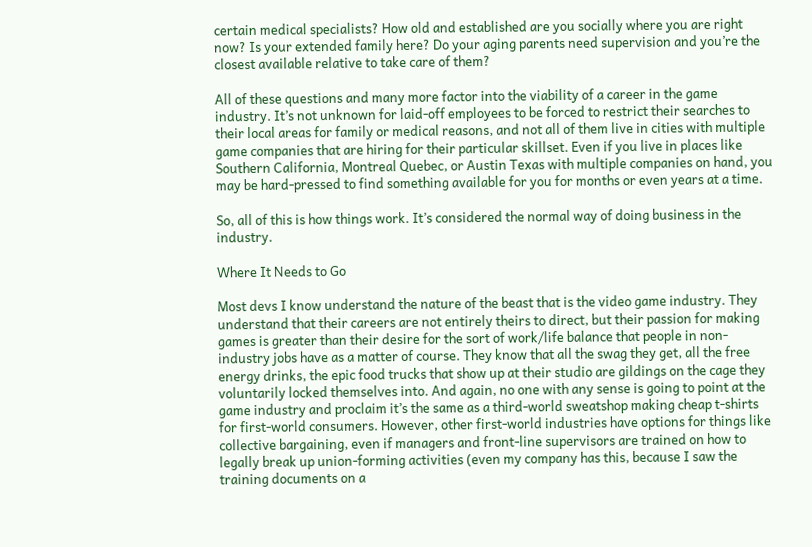certain medical specialists? How old and established are you socially where you are right now? Is your extended family here? Do your aging parents need supervision and you’re the closest available relative to take care of them?

All of these questions and many more factor into the viability of a career in the game industry. It’s not unknown for laid-off employees to be forced to restrict their searches to their local areas for family or medical reasons, and not all of them live in cities with multiple game companies that are hiring for their particular skillset. Even if you live in places like Southern California, Montreal Quebec, or Austin Texas with multiple companies on hand, you may be hard-pressed to find something available for you for months or even years at a time.

So, all of this is how things work. It’s considered the normal way of doing business in the industry.

Where It Needs to Go

Most devs I know understand the nature of the beast that is the video game industry. They understand that their careers are not entirely theirs to direct, but their passion for making games is greater than their desire for the sort of work/life balance that people in non-industry jobs have as a matter of course. They know that all the swag they get, all the free energy drinks, the epic food trucks that show up at their studio are gildings on the cage they voluntarily locked themselves into. And again, no one with any sense is going to point at the game industry and proclaim it’s the same as a third-world sweatshop making cheap t-shirts for first-world consumers. However, other first-world industries have options for things like collective bargaining, even if managers and front-line supervisors are trained on how to legally break up union-forming activities (even my company has this, because I saw the training documents on a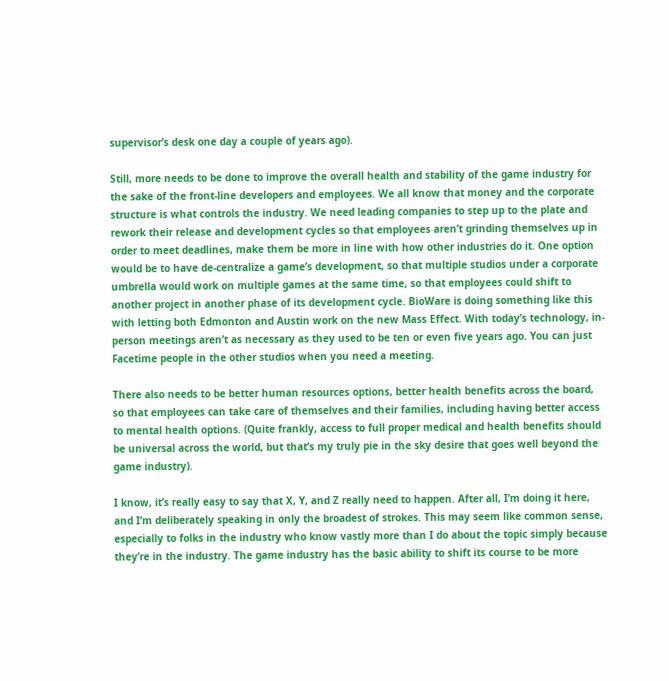supervisor’s desk one day a couple of years ago).

Still, more needs to be done to improve the overall health and stability of the game industry for the sake of the front-line developers and employees. We all know that money and the corporate structure is what controls the industry. We need leading companies to step up to the plate and rework their release and development cycles so that employees aren’t grinding themselves up in order to meet deadlines, make them be more in line with how other industries do it. One option would be to have de-centralize a game’s development, so that multiple studios under a corporate umbrella would work on multiple games at the same time, so that employees could shift to another project in another phase of its development cycle. BioWare is doing something like this with letting both Edmonton and Austin work on the new Mass Effect. With today’s technology, in-person meetings aren’t as necessary as they used to be ten or even five years ago. You can just Facetime people in the other studios when you need a meeting.

There also needs to be better human resources options, better health benefits across the board, so that employees can take care of themselves and their families, including having better access to mental health options. (Quite frankly, access to full proper medical and health benefits should be universal across the world, but that’s my truly pie in the sky desire that goes well beyond the game industry).

I know, it’s really easy to say that X, Y, and Z really need to happen. After all, I’m doing it here, and I’m deliberately speaking in only the broadest of strokes. This may seem like common sense, especially to folks in the industry who know vastly more than I do about the topic simply because they’re in the industry. The game industry has the basic ability to shift its course to be more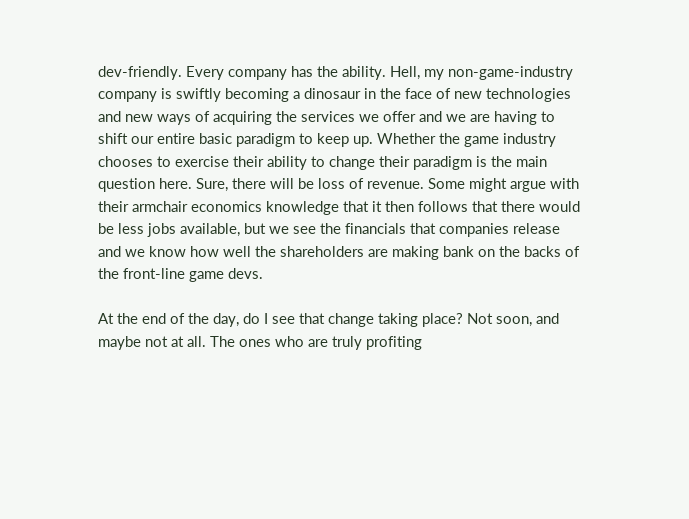dev-friendly. Every company has the ability. Hell, my non-game-industry company is swiftly becoming a dinosaur in the face of new technologies and new ways of acquiring the services we offer and we are having to shift our entire basic paradigm to keep up. Whether the game industry chooses to exercise their ability to change their paradigm is the main question here. Sure, there will be loss of revenue. Some might argue with their armchair economics knowledge that it then follows that there would be less jobs available, but we see the financials that companies release and we know how well the shareholders are making bank on the backs of the front-line game devs.

At the end of the day, do I see that change taking place? Not soon, and maybe not at all. The ones who are truly profiting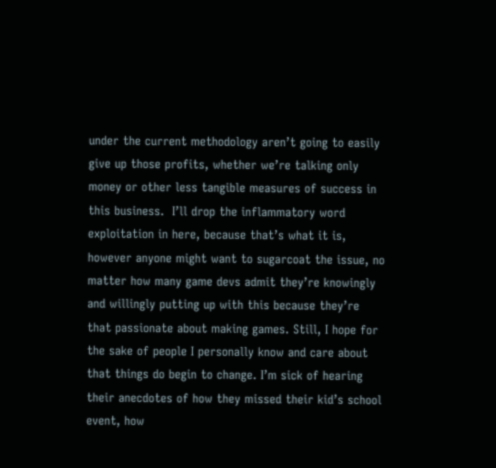under the current methodology aren’t going to easily give up those profits, whether we’re talking only money or other less tangible measures of success in this business.  I’ll drop the inflammatory word exploitation in here, because that’s what it is, however anyone might want to sugarcoat the issue, no matter how many game devs admit they’re knowingly and willingly putting up with this because they’re that passionate about making games. Still, I hope for the sake of people I personally know and care about that things do begin to change. I’m sick of hearing their anecdotes of how they missed their kid’s school event, how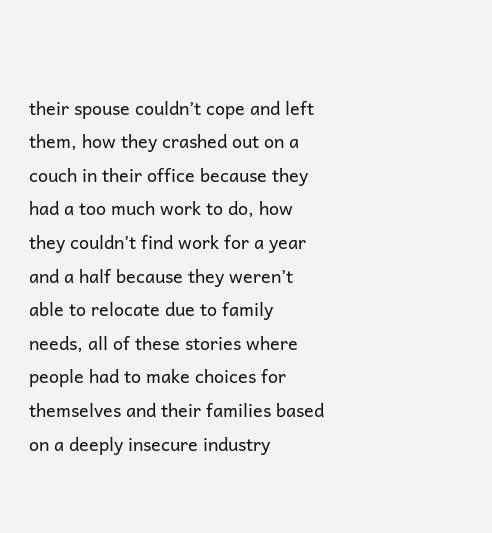their spouse couldn’t cope and left them, how they crashed out on a couch in their office because they had a too much work to do, how they couldn’t find work for a year and a half because they weren’t able to relocate due to family needs, all of these stories where people had to make choices for themselves and their families based on a deeply insecure industry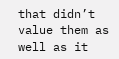that didn’t value them as well as it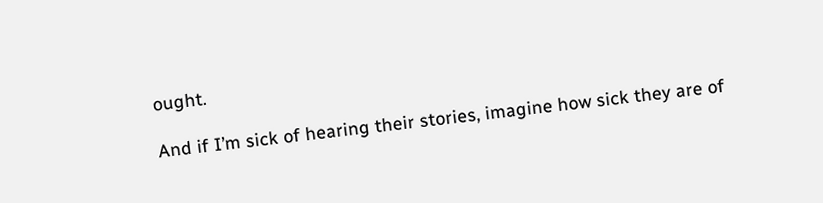ought.

And if I’m sick of hearing their stories, imagine how sick they are of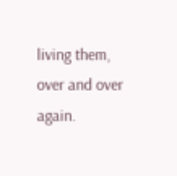living them, over and over again.